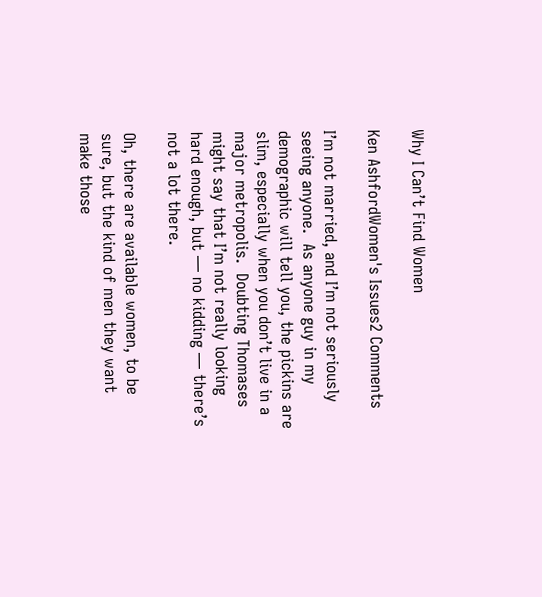Why I Can’t Find Women

Ken AshfordWomen's Issues2 Comments

I’m not married, and I’m not seriously seeing anyone.  As anyone guy in my demographic will tell you, the pickins are slim, especially when you don’t live in a major metropolis.  Doubting Thomases might say that I’m not really looking hard enough, but — no kidding — there’s not a lot there.

Oh, there are available women, to be sure, but the kind of men they want make those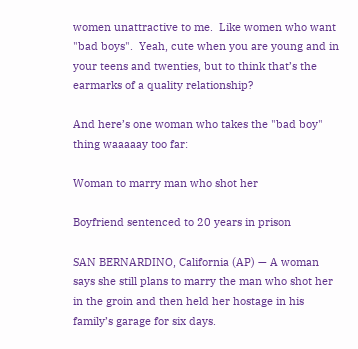women unattractive to me.  Like women who want "bad boys".  Yeah, cute when you are young and in your teens and twenties, but to think that’s the earmarks of a quality relationship?

And here’s one woman who takes the "bad boy" thing waaaaay too far:

Woman to marry man who shot her

Boyfriend sentenced to 20 years in prison

SAN BERNARDINO, California (AP) — A woman says she still plans to marry the man who shot her in the groin and then held her hostage in his family’s garage for six days.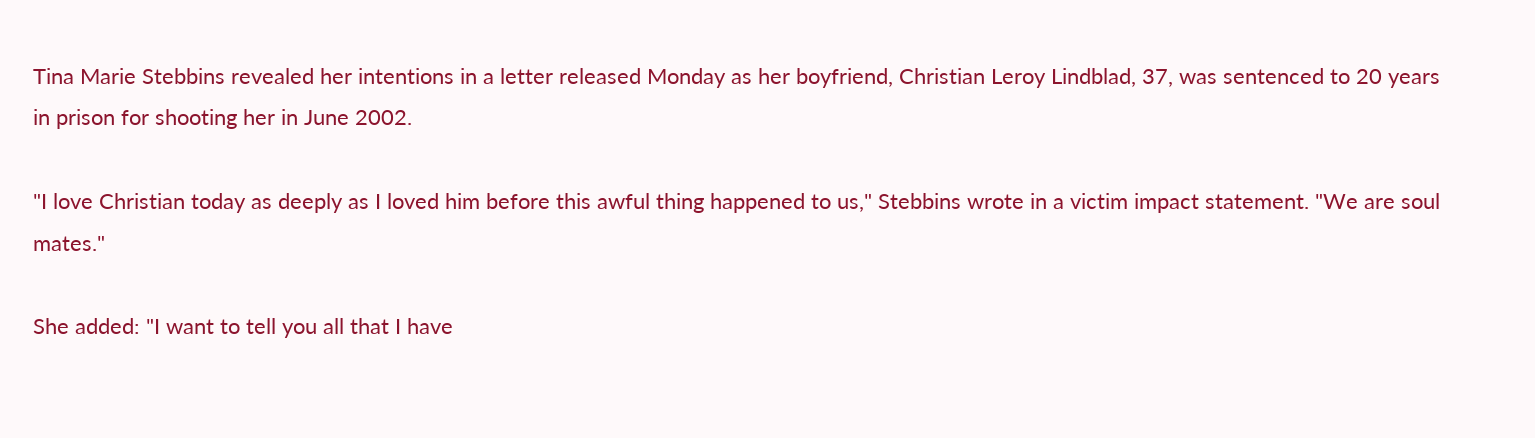Tina Marie Stebbins revealed her intentions in a letter released Monday as her boyfriend, Christian Leroy Lindblad, 37, was sentenced to 20 years in prison for shooting her in June 2002.

"I love Christian today as deeply as I loved him before this awful thing happened to us," Stebbins wrote in a victim impact statement. "We are soul mates."

She added: "I want to tell you all that I have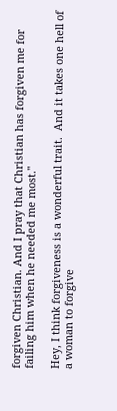forgiven Christian. And I pray that Christian has forgiven me for failing him when he needed me most."

Hey, I think forgiveness is a wonderful trait.  And it takes one hell of a woman to forgive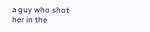a guy who shot her in the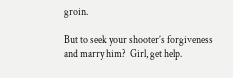groin.

But to seek your shooter’s forgiveness and marry him?  Girl, get help.